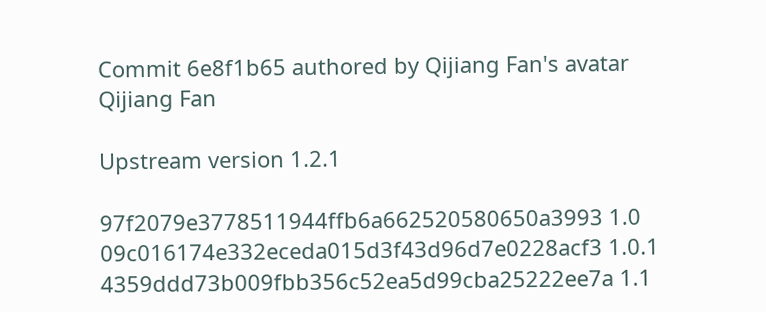Commit 6e8f1b65 authored by Qijiang Fan's avatar Qijiang Fan

Upstream version 1.2.1

97f2079e3778511944ffb6a662520580650a3993 1.0
09c016174e332eceda015d3f43d96d7e0228acf3 1.0.1
4359ddd73b009fbb356c52ea5d99cba25222ee7a 1.1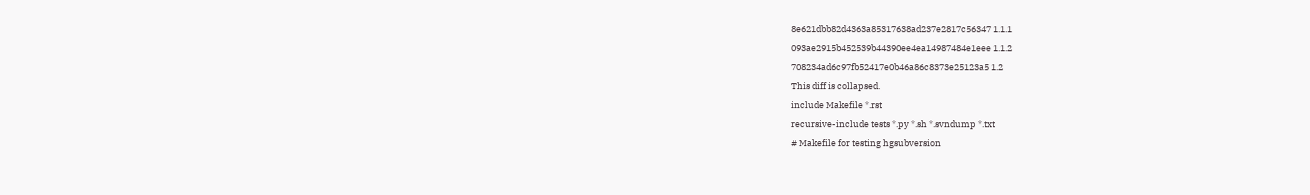8e621dbb82d4363a85317638ad237e2817c56347 1.1.1
093ae2915b452539b44390ee4ea14987484e1eee 1.1.2
708234ad6c97fb52417e0b46a86c8373e25123a5 1.2
This diff is collapsed.
include Makefile *.rst
recursive-include tests *.py *.sh *.svndump *.txt
# Makefile for testing hgsubversion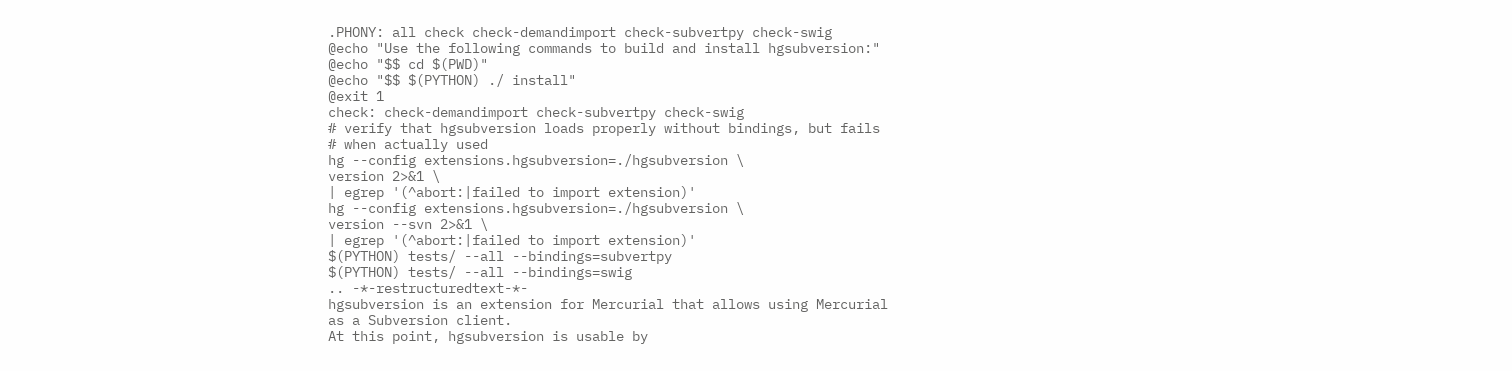.PHONY: all check check-demandimport check-subvertpy check-swig
@echo "Use the following commands to build and install hgsubversion:"
@echo "$$ cd $(PWD)"
@echo "$$ $(PYTHON) ./ install"
@exit 1
check: check-demandimport check-subvertpy check-swig
# verify that hgsubversion loads properly without bindings, but fails
# when actually used
hg --config extensions.hgsubversion=./hgsubversion \
version 2>&1 \
| egrep '(^abort:|failed to import extension)'
hg --config extensions.hgsubversion=./hgsubversion \
version --svn 2>&1 \
| egrep '(^abort:|failed to import extension)'
$(PYTHON) tests/ --all --bindings=subvertpy
$(PYTHON) tests/ --all --bindings=swig
.. -*-restructuredtext-*-
hgsubversion is an extension for Mercurial that allows using Mercurial
as a Subversion client.
At this point, hgsubversion is usable by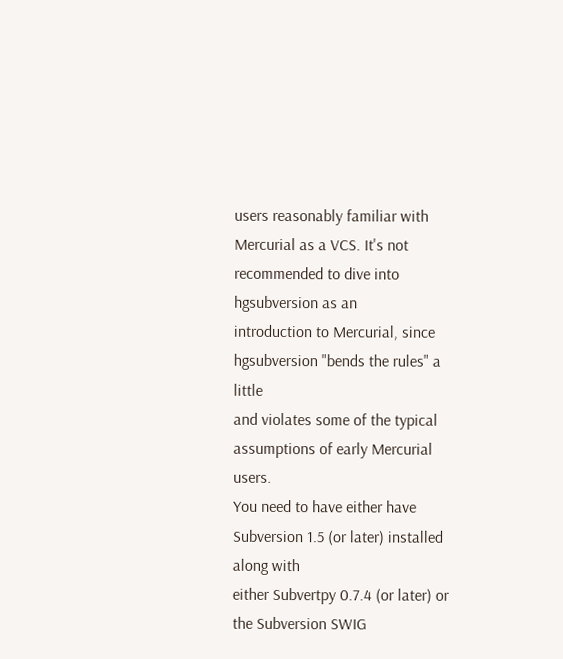users reasonably familiar with
Mercurial as a VCS. It's not recommended to dive into hgsubversion as an
introduction to Mercurial, since hgsubversion "bends the rules" a little
and violates some of the typical assumptions of early Mercurial users.
You need to have either have Subversion 1.5 (or later) installed along with
either Subvertpy 0.7.4 (or later) or the Subversion SWIG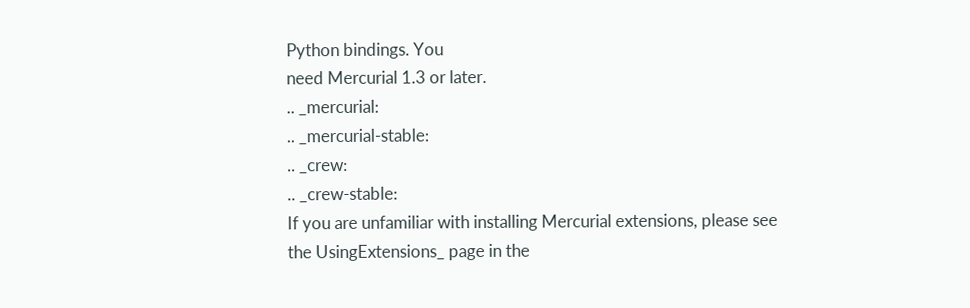Python bindings. You
need Mercurial 1.3 or later.
.. _mercurial:
.. _mercurial-stable:
.. _crew:
.. _crew-stable:
If you are unfamiliar with installing Mercurial extensions, please see
the UsingExtensions_ page in the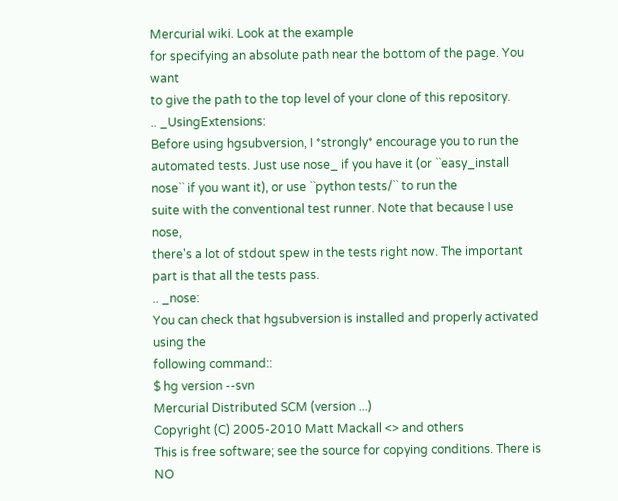Mercurial wiki. Look at the example
for specifying an absolute path near the bottom of the page. You want
to give the path to the top level of your clone of this repository.
.. _UsingExtensions:
Before using hgsubversion, I *strongly* encourage you to run the
automated tests. Just use nose_ if you have it (or ``easy_install
nose`` if you want it), or use ``python tests/`` to run the
suite with the conventional test runner. Note that because I use nose,
there's a lot of stdout spew in the tests right now. The important
part is that all the tests pass.
.. _nose:
You can check that hgsubversion is installed and properly activated using the
following command::
$ hg version --svn
Mercurial Distributed SCM (version ...)
Copyright (C) 2005-2010 Matt Mackall <> and others
This is free software; see the source for copying conditions. There is NO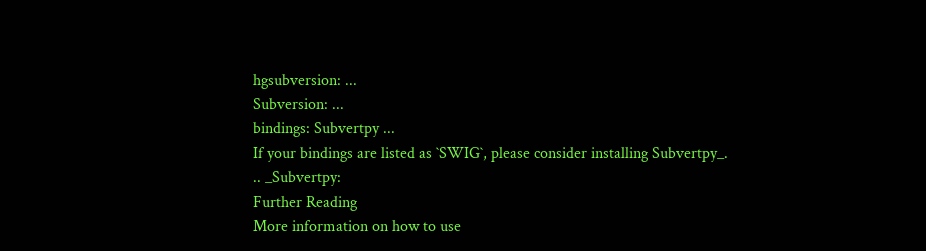hgsubversion: ...
Subversion: ...
bindings: Subvertpy ...
If your bindings are listed as `SWIG`, please consider installing Subvertpy_.
.. _Subvertpy:
Further Reading
More information on how to use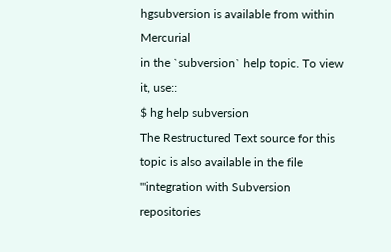hgsubversion is available from within Mercurial
in the `subversion` help topic. To view it, use::
$ hg help subversion
The Restructured Text source for this topic is also available in the file
'''integration with Subversion repositories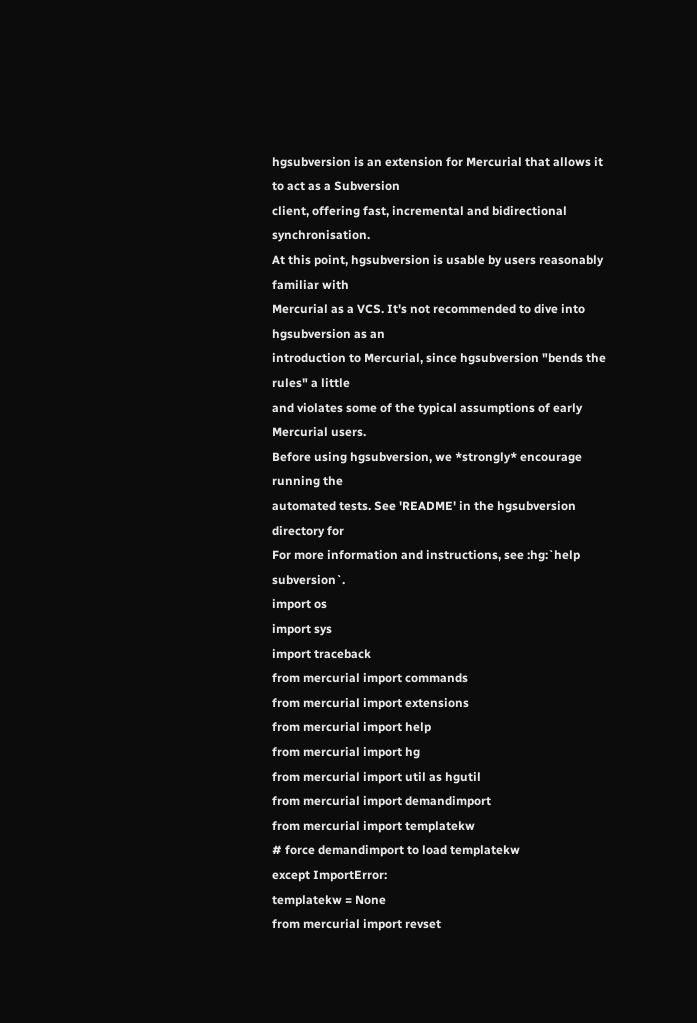hgsubversion is an extension for Mercurial that allows it to act as a Subversion
client, offering fast, incremental and bidirectional synchronisation.
At this point, hgsubversion is usable by users reasonably familiar with
Mercurial as a VCS. It's not recommended to dive into hgsubversion as an
introduction to Mercurial, since hgsubversion "bends the rules" a little
and violates some of the typical assumptions of early Mercurial users.
Before using hgsubversion, we *strongly* encourage running the
automated tests. See 'README' in the hgsubversion directory for
For more information and instructions, see :hg:`help subversion`.
import os
import sys
import traceback
from mercurial import commands
from mercurial import extensions
from mercurial import help
from mercurial import hg
from mercurial import util as hgutil
from mercurial import demandimport
from mercurial import templatekw
# force demandimport to load templatekw
except ImportError:
templatekw = None
from mercurial import revset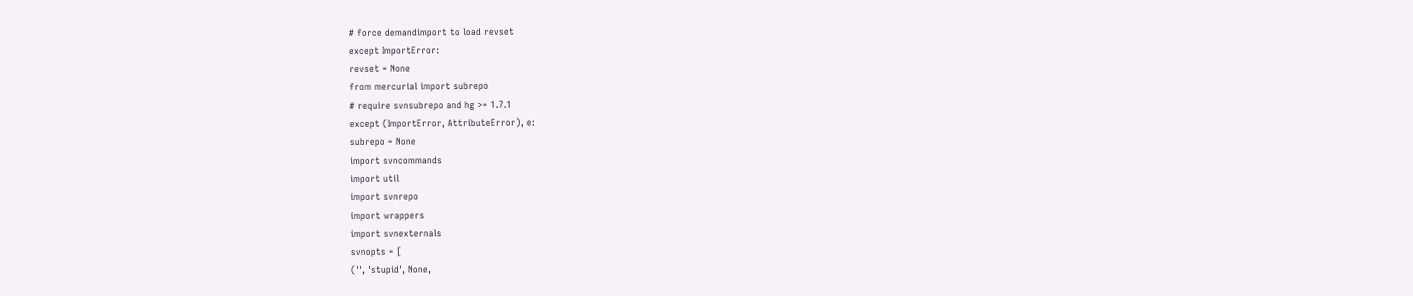# force demandimport to load revset
except ImportError:
revset = None
from mercurial import subrepo
# require svnsubrepo and hg >= 1.7.1
except (ImportError, AttributeError), e:
subrepo = None
import svncommands
import util
import svnrepo
import wrappers
import svnexternals
svnopts = [
('', 'stupid', None,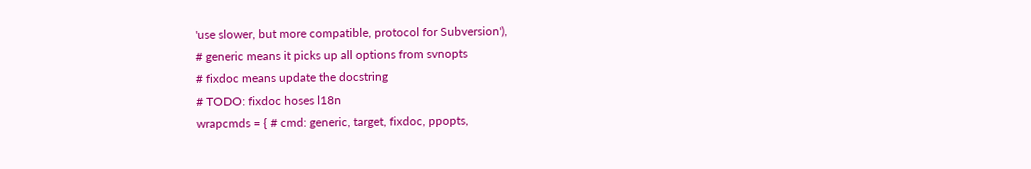'use slower, but more compatible, protocol for Subversion'),
# generic means it picks up all options from svnopts
# fixdoc means update the docstring
# TODO: fixdoc hoses l18n
wrapcmds = { # cmd: generic, target, fixdoc, ppopts,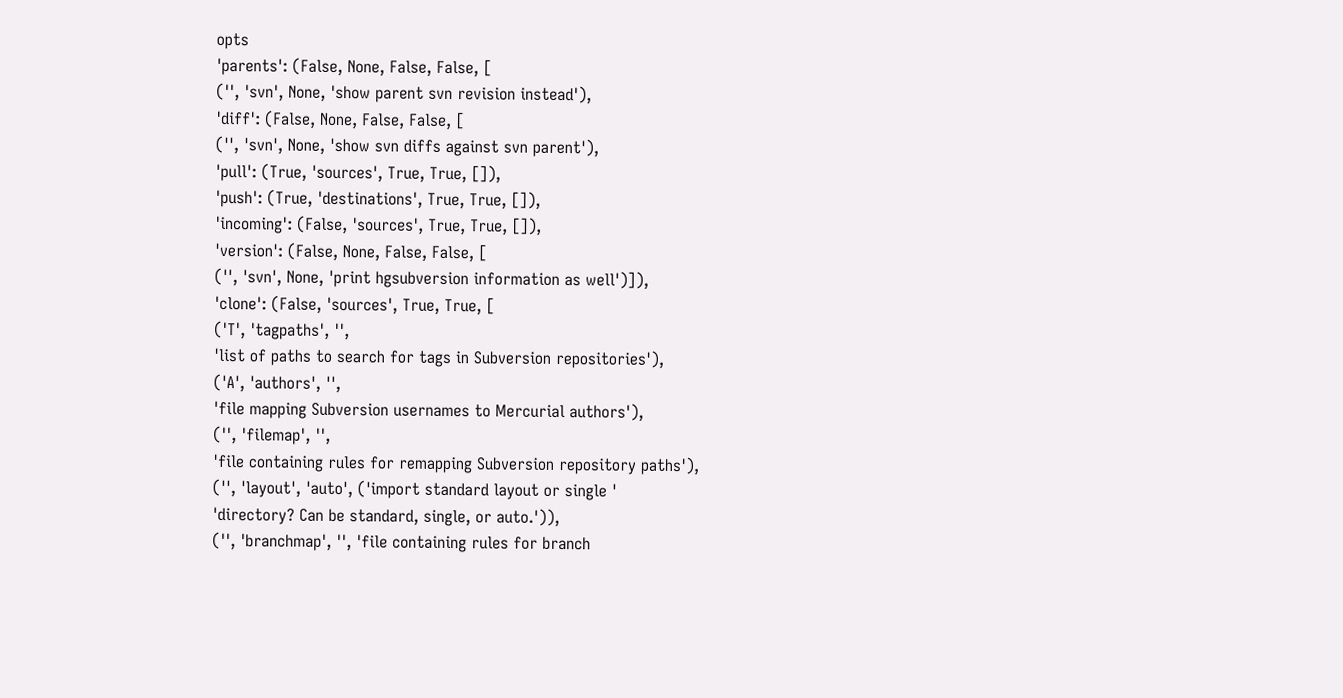opts
'parents': (False, None, False, False, [
('', 'svn', None, 'show parent svn revision instead'),
'diff': (False, None, False, False, [
('', 'svn', None, 'show svn diffs against svn parent'),
'pull': (True, 'sources', True, True, []),
'push': (True, 'destinations', True, True, []),
'incoming': (False, 'sources', True, True, []),
'version': (False, None, False, False, [
('', 'svn', None, 'print hgsubversion information as well')]),
'clone': (False, 'sources', True, True, [
('T', 'tagpaths', '',
'list of paths to search for tags in Subversion repositories'),
('A', 'authors', '',
'file mapping Subversion usernames to Mercurial authors'),
('', 'filemap', '',
'file containing rules for remapping Subversion repository paths'),
('', 'layout', 'auto', ('import standard layout or single '
'directory? Can be standard, single, or auto.')),
('', 'branchmap', '', 'file containing rules for branch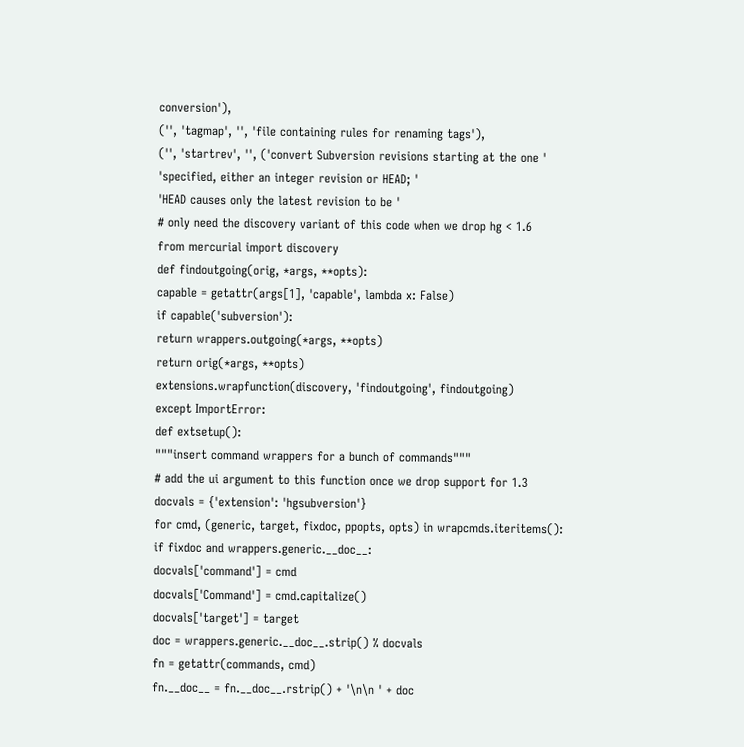conversion'),
('', 'tagmap', '', 'file containing rules for renaming tags'),
('', 'startrev', '', ('convert Subversion revisions starting at the one '
'specified, either an integer revision or HEAD; '
'HEAD causes only the latest revision to be '
# only need the discovery variant of this code when we drop hg < 1.6
from mercurial import discovery
def findoutgoing(orig, *args, **opts):
capable = getattr(args[1], 'capable', lambda x: False)
if capable('subversion'):
return wrappers.outgoing(*args, **opts)
return orig(*args, **opts)
extensions.wrapfunction(discovery, 'findoutgoing', findoutgoing)
except ImportError:
def extsetup():
"""insert command wrappers for a bunch of commands"""
# add the ui argument to this function once we drop support for 1.3
docvals = {'extension': 'hgsubversion'}
for cmd, (generic, target, fixdoc, ppopts, opts) in wrapcmds.iteritems():
if fixdoc and wrappers.generic.__doc__:
docvals['command'] = cmd
docvals['Command'] = cmd.capitalize()
docvals['target'] = target
doc = wrappers.generic.__doc__.strip() % docvals
fn = getattr(commands, cmd)
fn.__doc__ = fn.__doc__.rstrip() + '\n\n ' + doc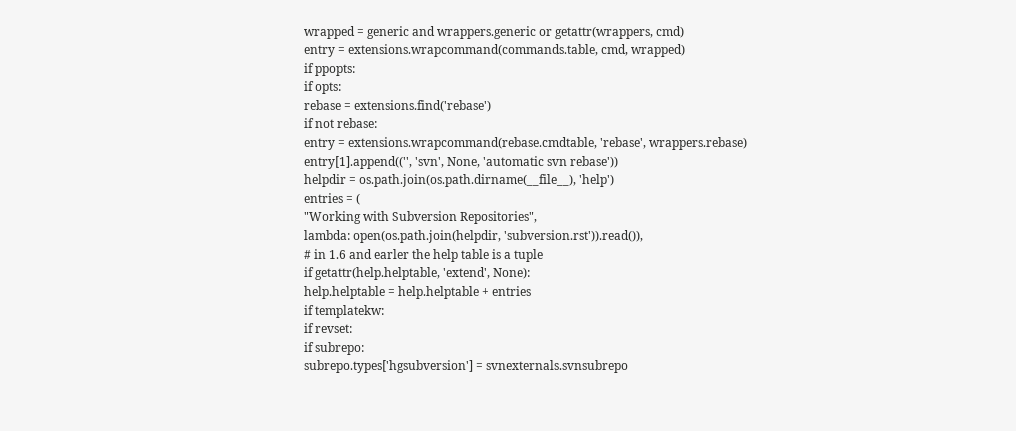wrapped = generic and wrappers.generic or getattr(wrappers, cmd)
entry = extensions.wrapcommand(commands.table, cmd, wrapped)
if ppopts:
if opts:
rebase = extensions.find('rebase')
if not rebase:
entry = extensions.wrapcommand(rebase.cmdtable, 'rebase', wrappers.rebase)
entry[1].append(('', 'svn', None, 'automatic svn rebase'))
helpdir = os.path.join(os.path.dirname(__file__), 'help')
entries = (
"Working with Subversion Repositories",
lambda: open(os.path.join(helpdir, 'subversion.rst')).read()),
# in 1.6 and earler the help table is a tuple
if getattr(help.helptable, 'extend', None):
help.helptable = help.helptable + entries
if templatekw:
if revset:
if subrepo:
subrepo.types['hgsubversion'] = svnexternals.svnsubrepo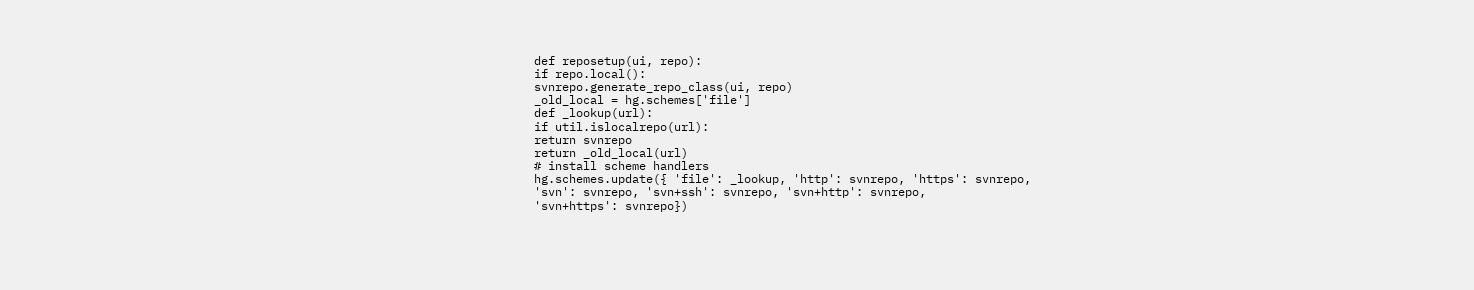def reposetup(ui, repo):
if repo.local():
svnrepo.generate_repo_class(ui, repo)
_old_local = hg.schemes['file']
def _lookup(url):
if util.islocalrepo(url):
return svnrepo
return _old_local(url)
# install scheme handlers
hg.schemes.update({ 'file': _lookup, 'http': svnrepo, 'https': svnrepo,
'svn': svnrepo, 'svn+ssh': svnrepo, 'svn+http': svnrepo,
'svn+https': svnrepo})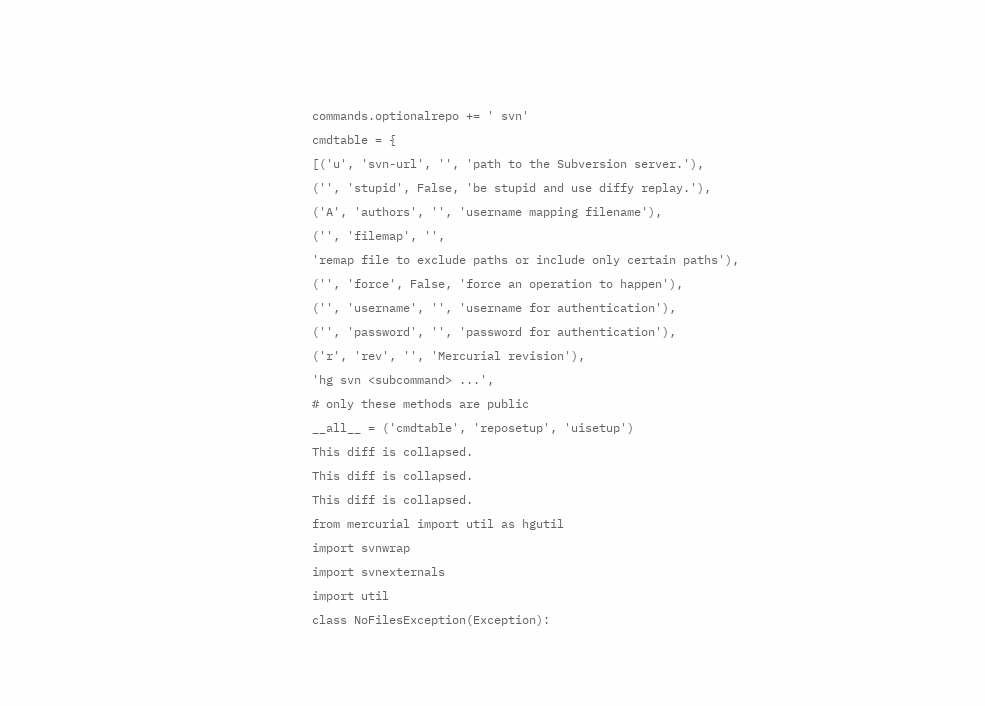commands.optionalrepo += ' svn'
cmdtable = {
[('u', 'svn-url', '', 'path to the Subversion server.'),
('', 'stupid', False, 'be stupid and use diffy replay.'),
('A', 'authors', '', 'username mapping filename'),
('', 'filemap', '',
'remap file to exclude paths or include only certain paths'),
('', 'force', False, 'force an operation to happen'),
('', 'username', '', 'username for authentication'),
('', 'password', '', 'password for authentication'),
('r', 'rev', '', 'Mercurial revision'),
'hg svn <subcommand> ...',
# only these methods are public
__all__ = ('cmdtable', 'reposetup', 'uisetup')
This diff is collapsed.
This diff is collapsed.
This diff is collapsed.
from mercurial import util as hgutil
import svnwrap
import svnexternals
import util
class NoFilesException(Exception):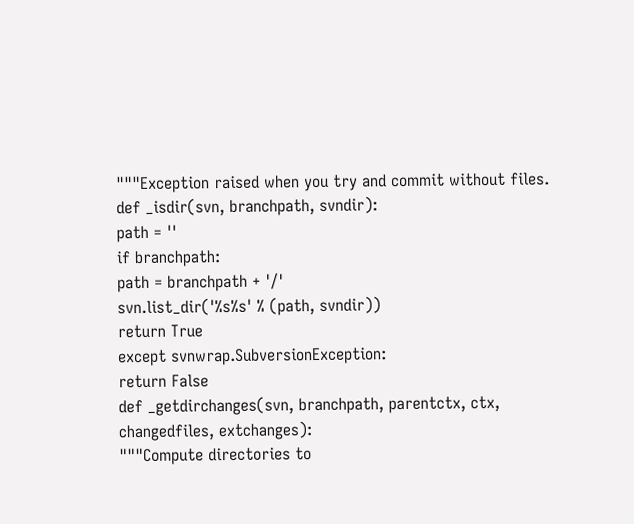"""Exception raised when you try and commit without files.
def _isdir(svn, branchpath, svndir):
path = ''
if branchpath:
path = branchpath + '/'
svn.list_dir('%s%s' % (path, svndir))
return True
except svnwrap.SubversionException:
return False
def _getdirchanges(svn, branchpath, parentctx, ctx, changedfiles, extchanges):
"""Compute directories to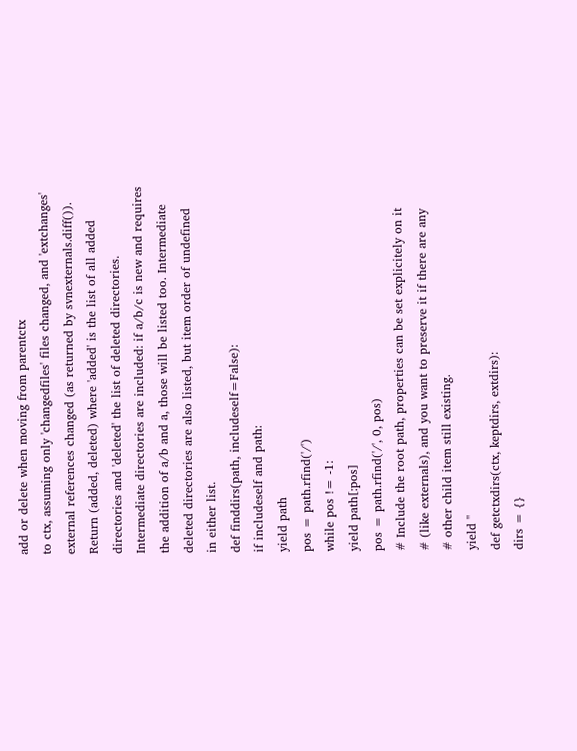add or delete when moving from parentctx
to ctx, assuming only 'changedfiles' files changed, and 'extchanges'
external references changed (as returned by svnexternals.diff()).
Return (added, deleted) where 'added' is the list of all added
directories and 'deleted' the list of deleted directories.
Intermediate directories are included: if a/b/c is new and requires
the addition of a/b and a, those will be listed too. Intermediate
deleted directories are also listed, but item order of undefined
in either list.
def finddirs(path, includeself=False):
if includeself and path:
yield path
pos = path.rfind('/')
while pos != -1:
yield path[:pos]
pos = path.rfind('/', 0, pos)
# Include the root path, properties can be set explicitely on it
# (like externals), and you want to preserve it if there are any
# other child item still existing.
yield ''
def getctxdirs(ctx, keptdirs, extdirs):
dirs = {}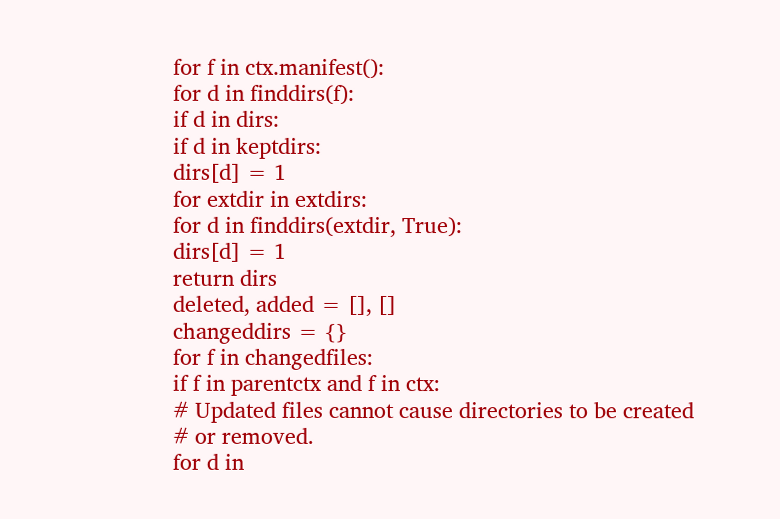for f in ctx.manifest():
for d in finddirs(f):
if d in dirs:
if d in keptdirs:
dirs[d] = 1
for extdir in extdirs:
for d in finddirs(extdir, True):
dirs[d] = 1
return dirs
deleted, added = [], []
changeddirs = {}
for f in changedfiles:
if f in parentctx and f in ctx:
# Updated files cannot cause directories to be created
# or removed.
for d in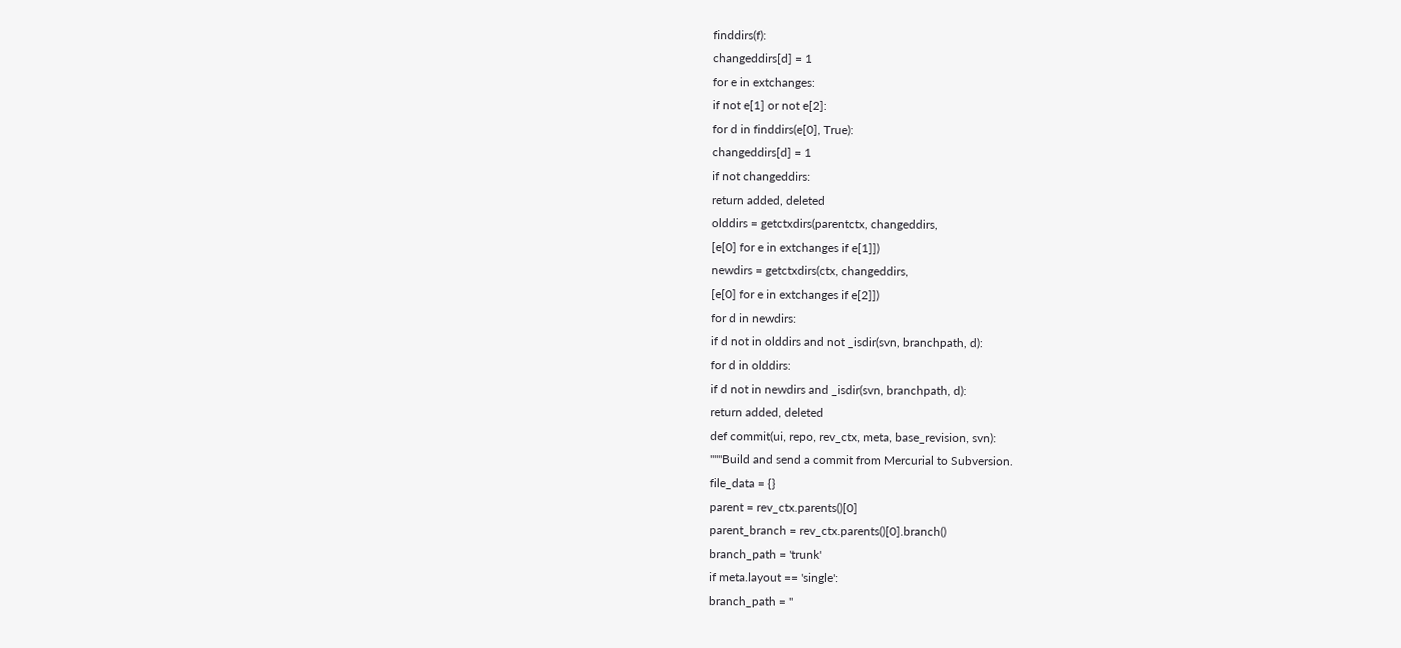finddirs(f):
changeddirs[d] = 1
for e in extchanges:
if not e[1] or not e[2]:
for d in finddirs(e[0], True):
changeddirs[d] = 1
if not changeddirs:
return added, deleted
olddirs = getctxdirs(parentctx, changeddirs,
[e[0] for e in extchanges if e[1]])
newdirs = getctxdirs(ctx, changeddirs,
[e[0] for e in extchanges if e[2]])
for d in newdirs:
if d not in olddirs and not _isdir(svn, branchpath, d):
for d in olddirs:
if d not in newdirs and _isdir(svn, branchpath, d):
return added, deleted
def commit(ui, repo, rev_ctx, meta, base_revision, svn):
"""Build and send a commit from Mercurial to Subversion.
file_data = {}
parent = rev_ctx.parents()[0]
parent_branch = rev_ctx.parents()[0].branch()
branch_path = 'trunk'
if meta.layout == 'single':
branch_path = ''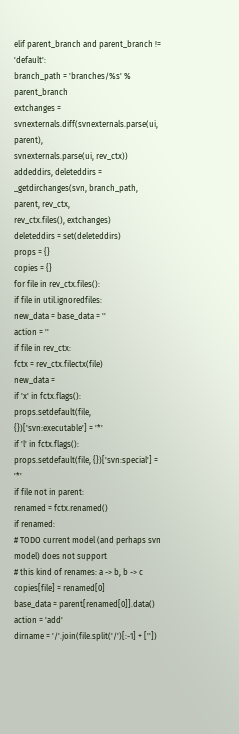elif parent_branch and parent_branch != 'default':
branch_path = 'branches/%s' % parent_branch
extchanges = svnexternals.diff(svnexternals.parse(ui, parent),
svnexternals.parse(ui, rev_ctx))
addeddirs, deleteddirs = _getdirchanges(svn, branch_path, parent, rev_ctx,
rev_ctx.files(), extchanges)
deleteddirs = set(deleteddirs)
props = {}
copies = {}
for file in rev_ctx.files():
if file in util.ignoredfiles:
new_data = base_data = ''
action = ''
if file in rev_ctx:
fctx = rev_ctx.filectx(file)
new_data =
if 'x' in fctx.flags():
props.setdefault(file, {})['svn:executable'] = '*'
if 'l' in fctx.flags():
props.setdefault(file, {})['svn:special'] = '*'
if file not in parent:
renamed = fctx.renamed()
if renamed:
# TODO current model (and perhaps svn model) does not support
# this kind of renames: a -> b, b -> c
copies[file] = renamed[0]
base_data = parent[renamed[0]].data()
action = 'add'
dirname = '/'.join(file.split('/')[:-1] + [''])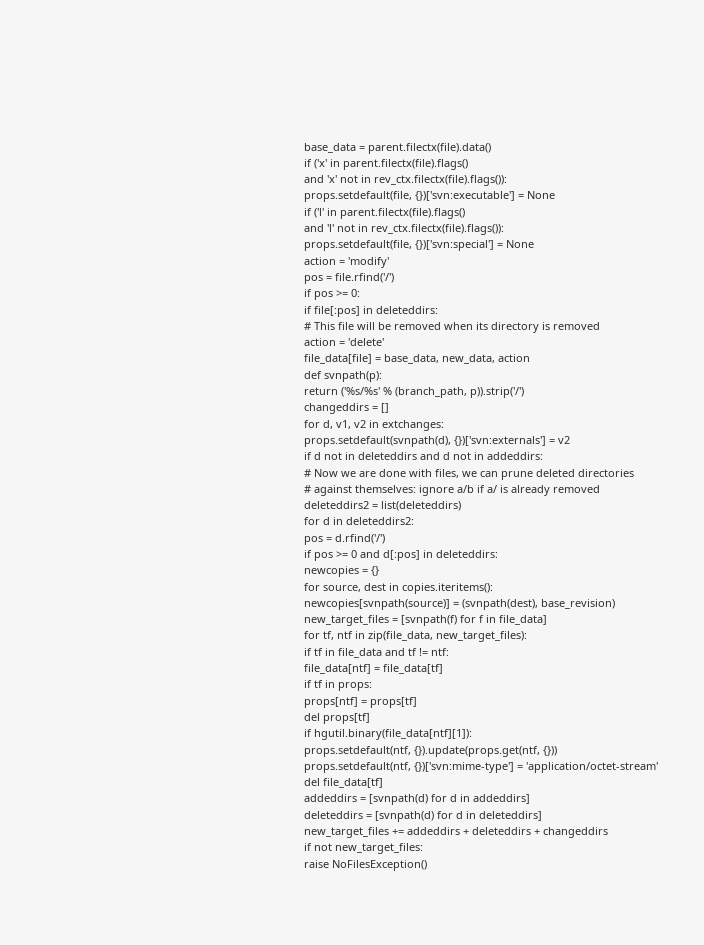base_data = parent.filectx(file).data()
if ('x' in parent.filectx(file).flags()
and 'x' not in rev_ctx.filectx(file).flags()):
props.setdefault(file, {})['svn:executable'] = None
if ('l' in parent.filectx(file).flags()
and 'l' not in rev_ctx.filectx(file).flags()):
props.setdefault(file, {})['svn:special'] = None
action = 'modify'
pos = file.rfind('/')
if pos >= 0:
if file[:pos] in deleteddirs:
# This file will be removed when its directory is removed
action = 'delete'
file_data[file] = base_data, new_data, action
def svnpath(p):
return ('%s/%s' % (branch_path, p)).strip('/')
changeddirs = []
for d, v1, v2 in extchanges:
props.setdefault(svnpath(d), {})['svn:externals'] = v2
if d not in deleteddirs and d not in addeddirs:
# Now we are done with files, we can prune deleted directories
# against themselves: ignore a/b if a/ is already removed
deleteddirs2 = list(deleteddirs)
for d in deleteddirs2:
pos = d.rfind('/')
if pos >= 0 and d[:pos] in deleteddirs:
newcopies = {}
for source, dest in copies.iteritems():
newcopies[svnpath(source)] = (svnpath(dest), base_revision)
new_target_files = [svnpath(f) for f in file_data]
for tf, ntf in zip(file_data, new_target_files):
if tf in file_data and tf != ntf:
file_data[ntf] = file_data[tf]
if tf in props:
props[ntf] = props[tf]
del props[tf]
if hgutil.binary(file_data[ntf][1]):
props.setdefault(ntf, {}).update(props.get(ntf, {}))
props.setdefault(ntf, {})['svn:mime-type'] = 'application/octet-stream'
del file_data[tf]
addeddirs = [svnpath(d) for d in addeddirs]
deleteddirs = [svnpath(d) for d in deleteddirs]
new_target_files += addeddirs + deleteddirs + changeddirs
if not new_target_files:
raise NoFilesException()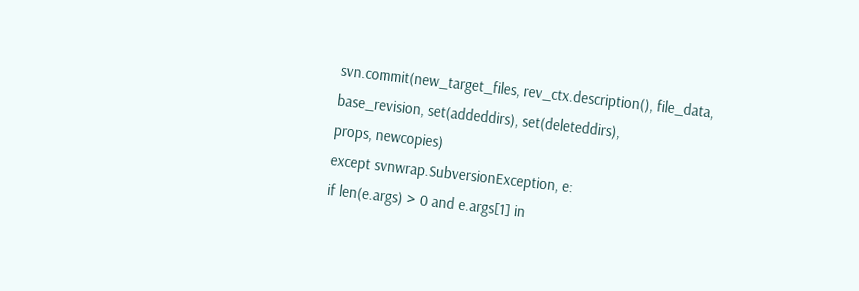svn.commit(new_target_files, rev_ctx.description(), file_data,
base_revision, set(addeddirs), set(deleteddirs),
props, newcopies)
except svnwrap.SubversionException, e:
if len(e.args) > 0 and e.args[1] in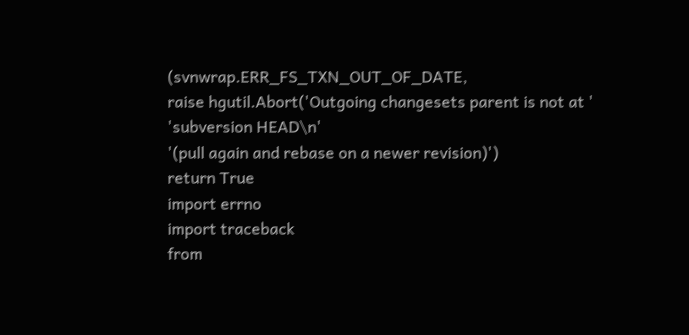(svnwrap.ERR_FS_TXN_OUT_OF_DATE,
raise hgutil.Abort('Outgoing changesets parent is not at '
'subversion HEAD\n'
'(pull again and rebase on a newer revision)')
return True
import errno
import traceback
from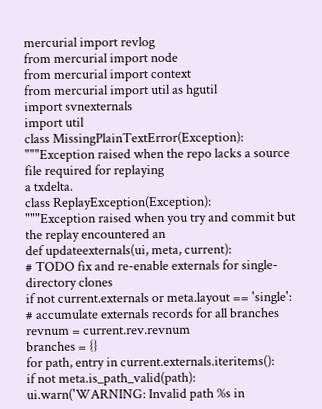mercurial import revlog
from mercurial import node
from mercurial import context
from mercurial import util as hgutil
import svnexternals
import util
class MissingPlainTextError(Exception):
"""Exception raised when the repo lacks a source file required for replaying
a txdelta.
class ReplayException(Exception):
"""Exception raised when you try and commit but the replay encountered an
def updateexternals(ui, meta, current):
# TODO fix and re-enable externals for single-directory clones
if not current.externals or meta.layout == 'single':
# accumulate externals records for all branches
revnum = current.rev.revnum
branches = {}
for path, entry in current.externals.iteritems():
if not meta.is_path_valid(path):
ui.warn('WARNING: Invalid path %s in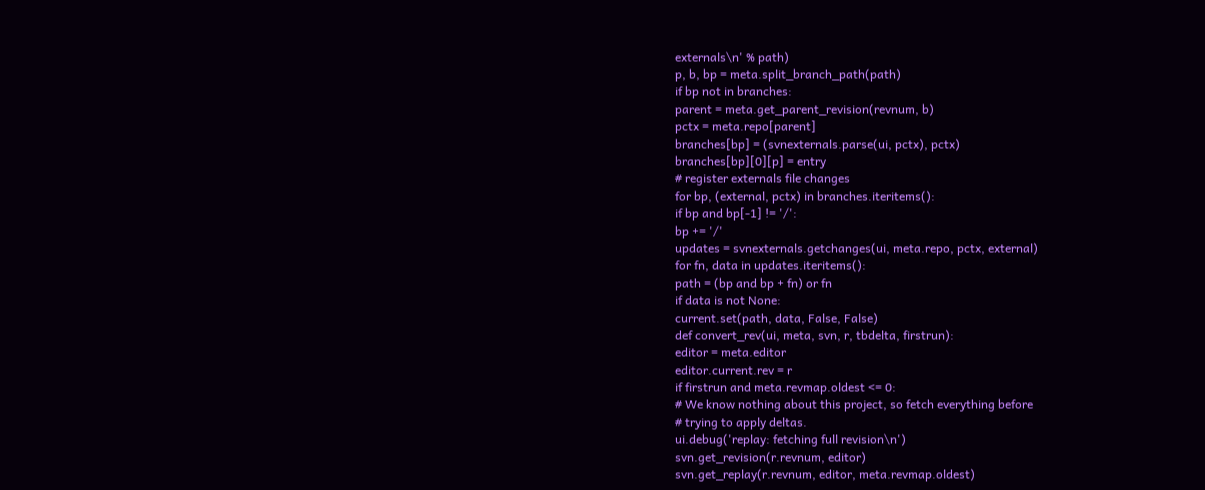externals\n' % path)
p, b, bp = meta.split_branch_path(path)
if bp not in branches:
parent = meta.get_parent_revision(revnum, b)
pctx = meta.repo[parent]
branches[bp] = (svnexternals.parse(ui, pctx), pctx)
branches[bp][0][p] = entry
# register externals file changes
for bp, (external, pctx) in branches.iteritems():
if bp and bp[-1] != '/':
bp += '/'
updates = svnexternals.getchanges(ui, meta.repo, pctx, external)
for fn, data in updates.iteritems():
path = (bp and bp + fn) or fn
if data is not None:
current.set(path, data, False, False)
def convert_rev(ui, meta, svn, r, tbdelta, firstrun):
editor = meta.editor
editor.current.rev = r
if firstrun and meta.revmap.oldest <= 0:
# We know nothing about this project, so fetch everything before
# trying to apply deltas.
ui.debug('replay: fetching full revision\n')
svn.get_revision(r.revnum, editor)
svn.get_replay(r.revnum, editor, meta.revmap.oldest)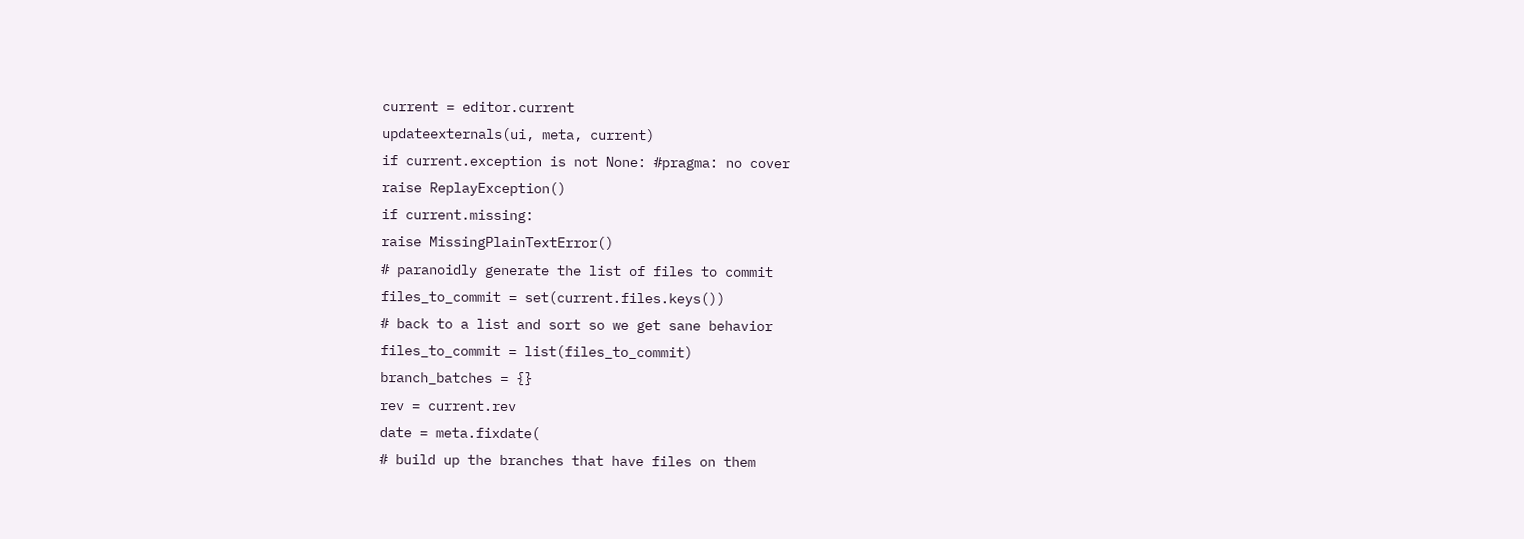current = editor.current
updateexternals(ui, meta, current)
if current.exception is not None: #pragma: no cover
raise ReplayException()
if current.missing:
raise MissingPlainTextError()
# paranoidly generate the list of files to commit
files_to_commit = set(current.files.keys())
# back to a list and sort so we get sane behavior
files_to_commit = list(files_to_commit)
branch_batches = {}
rev = current.rev
date = meta.fixdate(
# build up the branches that have files on them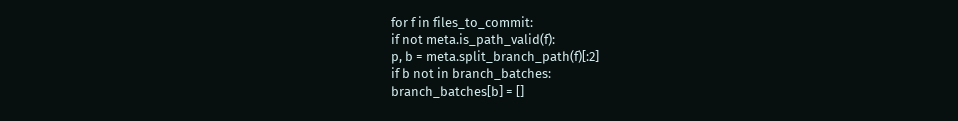for f in files_to_commit:
if not meta.is_path_valid(f):
p, b = meta.split_branch_path(f)[:2]
if b not in branch_batches:
branch_batches[b] = []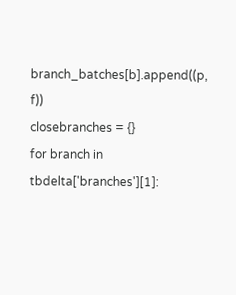branch_batches[b].append((p, f))
closebranches = {}
for branch in tbdelta['branches'][1]: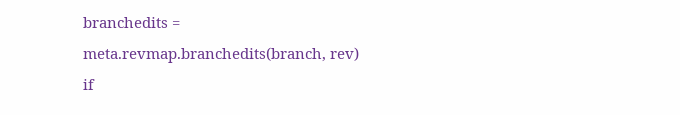branchedits = meta.revmap.branchedits(branch, rev)
if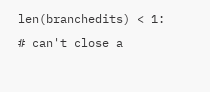len(branchedits) < 1:
# can't close a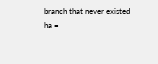branch that never existed
ha =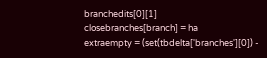branchedits[0][1]
closebranches[branch] = ha
extraempty = (set(tbdelta['branches'][0]) -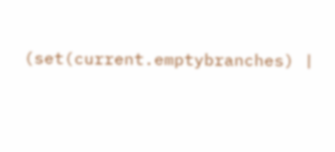(set(current.emptybranches) |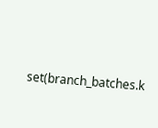set(branch_batches.k